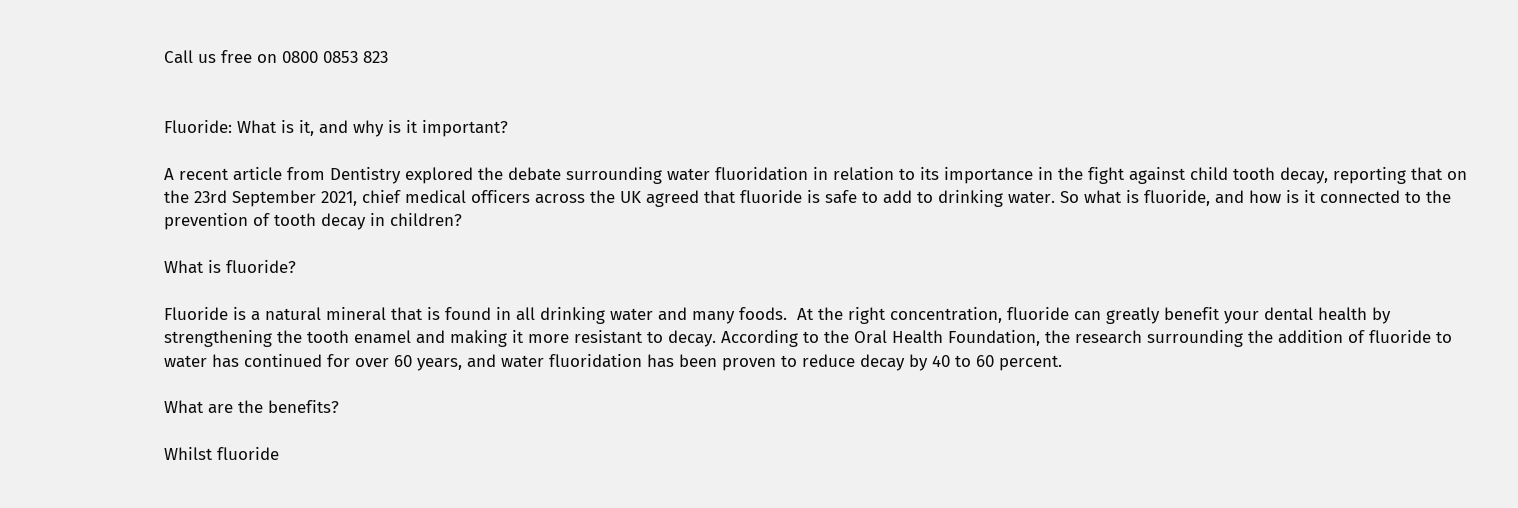Call us free on 0800 0853 823


Fluoride: What is it, and why is it important?

A recent article from Dentistry explored the debate surrounding water fluoridation in relation to its importance in the fight against child tooth decay, reporting that on the 23rd September 2021, chief medical officers across the UK agreed that fluoride is safe to add to drinking water. So what is fluoride, and how is it connected to the prevention of tooth decay in children?

What is fluoride?

Fluoride is a natural mineral that is found in all drinking water and many foods.  At the right concentration, fluoride can greatly benefit your dental health by strengthening the tooth enamel and making it more resistant to decay. According to the Oral Health Foundation, the research surrounding the addition of fluoride to water has continued for over 60 years, and water fluoridation has been proven to reduce decay by 40 to 60 percent.

What are the benefits?

Whilst fluoride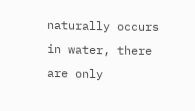naturally occurs in water, there are only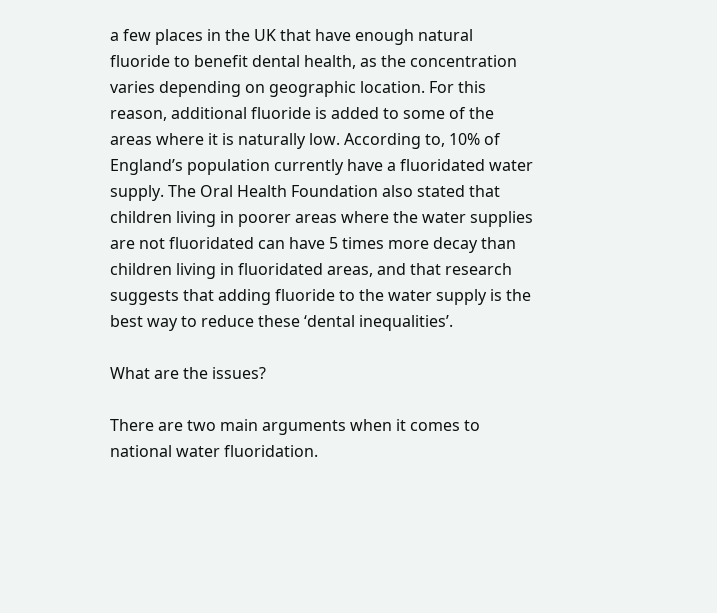a few places in the UK that have enough natural fluoride to benefit dental health, as the concentration varies depending on geographic location. For this reason, additional fluoride is added to some of the areas where it is naturally low. According to, 10% of England’s population currently have a fluoridated water supply. The Oral Health Foundation also stated that children living in poorer areas where the water supplies are not fluoridated can have 5 times more decay than children living in fluoridated areas, and that research suggests that adding fluoride to the water supply is the best way to reduce these ‘dental inequalities’.

What are the issues?

There are two main arguments when it comes to national water fluoridation.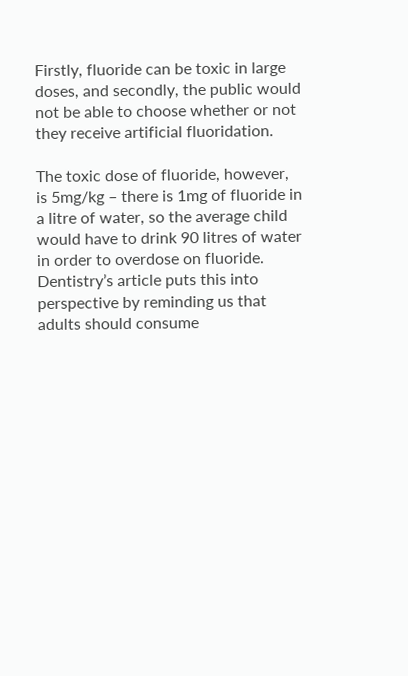Firstly, fluoride can be toxic in large doses, and secondly, the public would not be able to choose whether or not they receive artificial fluoridation.

The toxic dose of fluoride, however, is 5mg/kg – there is 1mg of fluoride in a litre of water, so the average child would have to drink 90 litres of water in order to overdose on fluoride. Dentistry’s article puts this into perspective by reminding us that adults should consume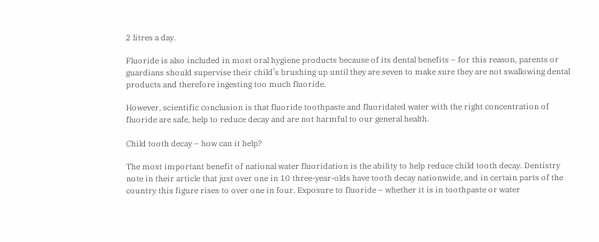2 litres a day.

Fluoride is also included in most oral hygiene products because of its dental benefits – for this reason, parents or guardians should supervise their child’s brushing up until they are seven to make sure they are not swallowing dental products and therefore ingesting too much fluoride.

However, scientific conclusion is that fluoride toothpaste and fluoridated water with the right concentration of fluoride are safe, help to reduce decay and are not harmful to our general health.

Child tooth decay – how can it help?

The most important benefit of national water fluoridation is the ability to help reduce child tooth decay. Dentistry note in their article that just over one in 10 three-year-olds have tooth decay nationwide, and in certain parts of the country this figure rises to over one in four. Exposure to fluoride – whether it is in toothpaste or water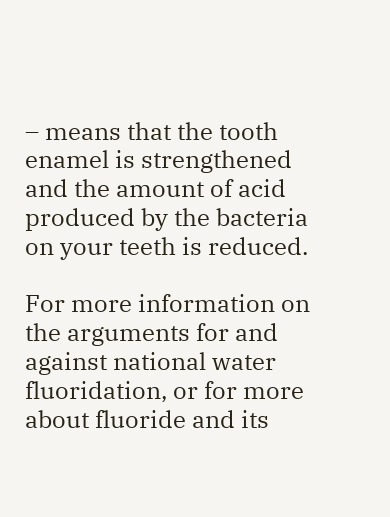– means that the tooth enamel is strengthened and the amount of acid produced by the bacteria on your teeth is reduced.

For more information on the arguments for and against national water fluoridation, or for more about fluoride and its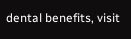dental benefits, visit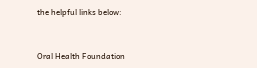the helpful links below:


Oral Health Foundation